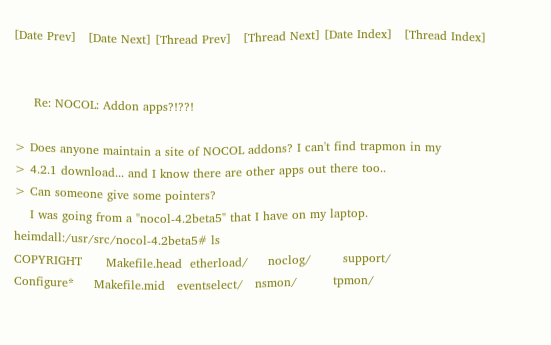[Date Prev]   [Date Next] [Thread Prev]   [Thread Next] [Date Index]   [Thread Index]


     Re: NOCOL: Addon apps?!??!

> Does anyone maintain a site of NOCOL addons? I can't find trapmon in my
> 4.2.1 download... and I know there are other apps out there too..
> Can someone give some pointers?
    I was going from a "nocol-4.2beta5" that I have on my laptop.
heimdall:/usr/src/nocol-4.2beta5# ls
COPYRIGHT      Makefile.head  etherload/     noclog/        support/
Configure*     Makefile.mid   eventselect/   nsmon/         tpmon/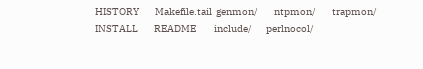HISTORY        Makefile.tail  genmon/        ntpmon/        trapmon/
INSTALL        README         include/       perlnocol/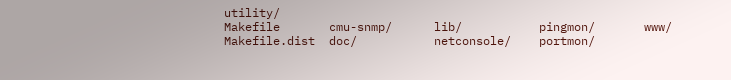utility/
Makefile       cmu-snmp/      lib/           pingmon/       www/
Makefile.dist  doc/           netconsole/    portmon/